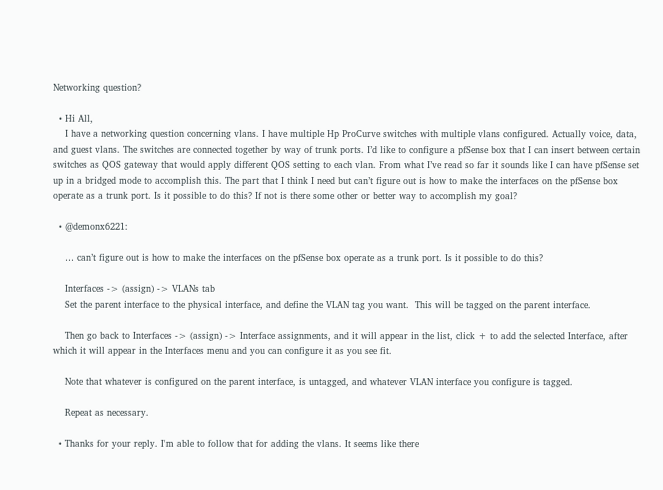Networking question?

  • Hi All,
    I have a networking question concerning vlans. I have multiple Hp ProCurve switches with multiple vlans configured. Actually voice, data, and guest vlans. The switches are connected together by way of trunk ports. I’d like to configure a pfSense box that I can insert between certain switches as QOS gateway that would apply different QOS setting to each vlan. From what I’ve read so far it sounds like I can have pfSense set up in a bridged mode to accomplish this. The part that I think I need but can’t figure out is how to make the interfaces on the pfSense box operate as a trunk port. Is it possible to do this? If not is there some other or better way to accomplish my goal?

  • @demonx6221:

    … can’t figure out is how to make the interfaces on the pfSense box operate as a trunk port. Is it possible to do this?

    Interfaces -> (assign) -> VLANs tab
    Set the parent interface to the physical interface, and define the VLAN tag you want.  This will be tagged on the parent interface.

    Then go back to Interfaces -> (assign) -> Interface assignments, and it will appear in the list, click + to add the selected Interface, after which it will appear in the Interfaces menu and you can configure it as you see fit.

    Note that whatever is configured on the parent interface, is untagged, and whatever VLAN interface you configure is tagged.

    Repeat as necessary.

  • Thanks for your reply. I'm able to follow that for adding the vlans. It seems like there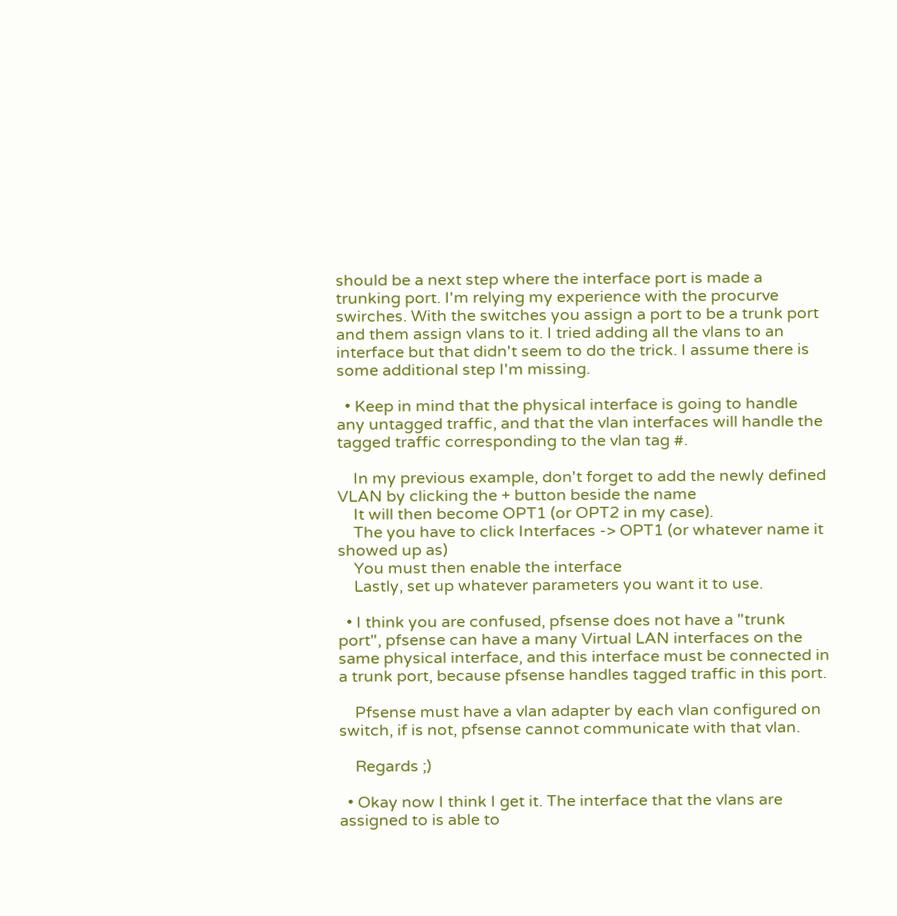should be a next step where the interface port is made a trunking port. I'm relying my experience with the procurve swirches. With the switches you assign a port to be a trunk port and them assign vlans to it. I tried adding all the vlans to an interface but that didn't seem to do the trick. I assume there is some additional step I'm missing.

  • Keep in mind that the physical interface is going to handle any untagged traffic, and that the vlan interfaces will handle the tagged traffic corresponding to the vlan tag #.

    In my previous example, don't forget to add the newly defined VLAN by clicking the + button beside the name
    It will then become OPT1 (or OPT2 in my case).
    The you have to click Interfaces -> OPT1 (or whatever name it showed up as)
    You must then enable the interface
    Lastly, set up whatever parameters you want it to use.

  • I think you are confused, pfsense does not have a "trunk port", pfsense can have a many Virtual LAN interfaces on the same physical interface, and this interface must be connected in a trunk port, because pfsense handles tagged traffic in this port.

    Pfsense must have a vlan adapter by each vlan configured on switch, if is not, pfsense cannot communicate with that vlan.

    Regards ;)

  • Okay now I think I get it. The interface that the vlans are assigned to is able to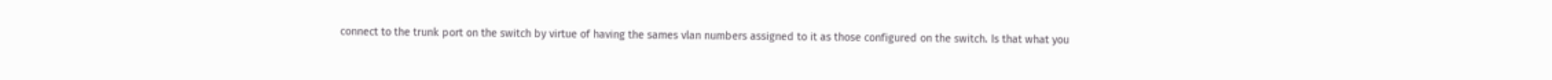connect to the trunk port on the switch by virtue of having the sames vlan numbers assigned to it as those configured on the switch. Is that what you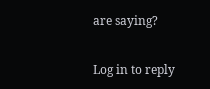are saying?

Log in to reply